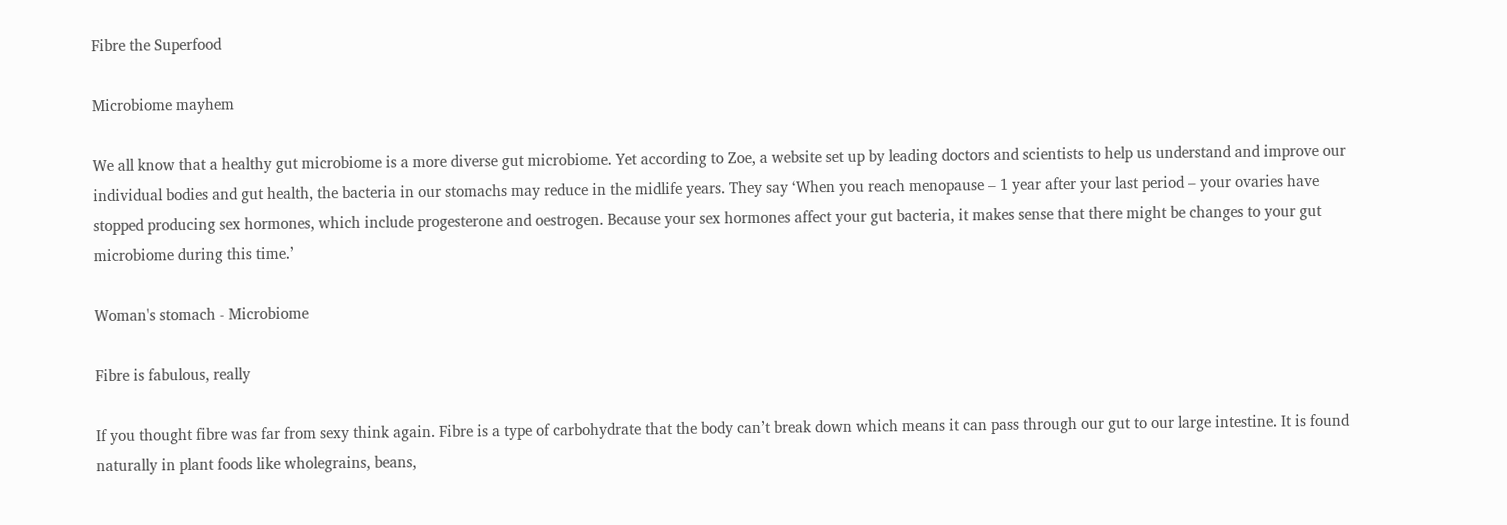Fibre the Superfood

Microbiome mayhem

We all know that a healthy gut microbiome is a more diverse gut microbiome. Yet according to Zoe, a website set up by leading doctors and scientists to help us understand and improve our individual bodies and gut health, the bacteria in our stomachs may reduce in the midlife years. They say ‘When you reach menopause – 1 year after your last period – your ovaries have stopped producing sex hormones, which include progesterone and oestrogen. Because your sex hormones affect your gut bacteria, it makes sense that there might be changes to your gut microbiome during this time.’

Woman's stomach - Microbiome

Fibre is fabulous, really

If you thought fibre was far from sexy think again. Fibre is a type of carbohydrate that the body can’t break down which means it can pass through our gut to our large intestine. It is found naturally in plant foods like wholegrains, beans,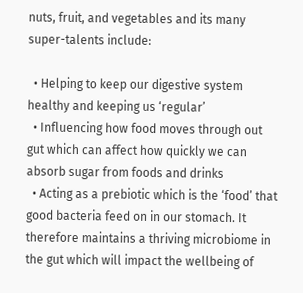nuts, fruit, and vegetables and its many super-talents include:

  • Helping to keep our digestive system healthy and keeping us ‘regular’
  • Influencing how food moves through out gut which can affect how quickly we can absorb sugar from foods and drinks
  • Acting as a prebiotic which is the ‘food’ that good bacteria feed on in our stomach. It therefore maintains a thriving microbiome in the gut which will impact the wellbeing of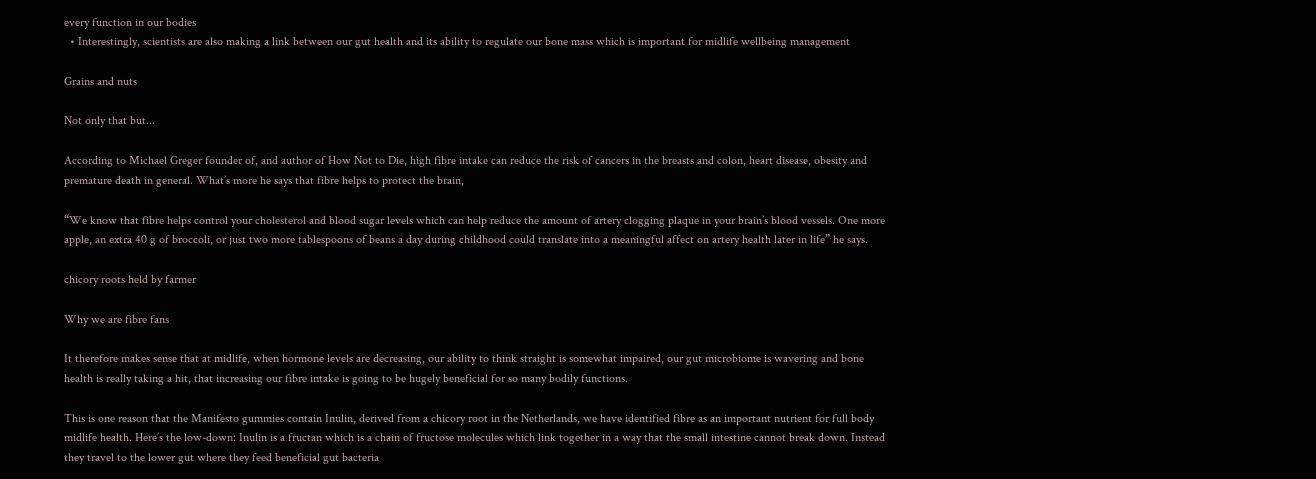every function in our bodies
  • Interestingly, scientists are also making a link between our gut health and its ability to regulate our bone mass which is important for midlife wellbeing management

Grains and nuts

Not only that but...

According to Michael Greger founder of, and author of How Not to Die, high fibre intake can reduce the risk of cancers in the breasts and colon, heart disease, obesity and premature death in general. What’s more he says that fibre helps to protect the brain,

“We know that fibre helps control your cholesterol and blood sugar levels which can help reduce the amount of artery clogging plaque in your brain’s blood vessels. One more apple, an extra 40 g of broccoli, or just two more tablespoons of beans a day during childhood could translate into a meaningful affect on artery health later in life” he says.

chicory roots held by farmer

Why we are fibre fans

It therefore makes sense that at midlife, when hormone levels are decreasing, our ability to think straight is somewhat impaired, our gut microbiome is wavering and bone health is really taking a hit, that increasing our fibre intake is going to be hugely beneficial for so many bodily functions.

This is one reason that the Manifesto gummies contain Inulin, derived from a chicory root in the Netherlands, we have identified fibre as an important nutrient for full body midlife health. Here’s the low-down: Inulin is a fructan which is a chain of fructose molecules which link together in a way that the small intestine cannot break down. Instead they travel to the lower gut where they feed beneficial gut bacteria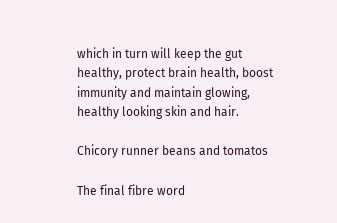which in turn will keep the gut healthy, protect brain health, boost immunity and maintain glowing, healthy looking skin and hair.

Chicory runner beans and tomatos

The final fibre word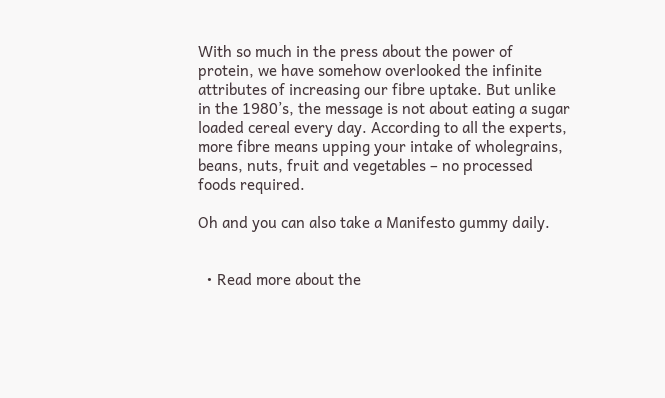With so much in the press about the power of protein, we have somehow overlooked the infinite attributes of increasing our fibre uptake. But unlike in the 1980’s, the message is not about eating a sugar loaded cereal every day. According to all the experts, more fibre means upping your intake of wholegrains, beans, nuts, fruit and vegetables – no processed foods required.

Oh and you can also take a Manifesto gummy daily.


  • Read more about the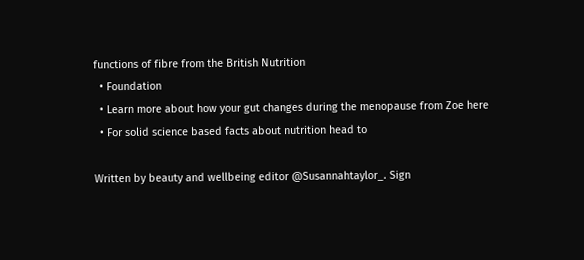functions of fibre from the British Nutrition
  • Foundation
  • Learn more about how your gut changes during the menopause from Zoe here
  • For solid science based facts about nutrition head to

Written by beauty and wellbeing editor @Susannahtaylor_. Sign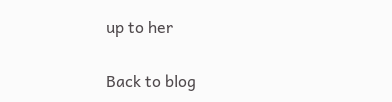up to her

Back to blog